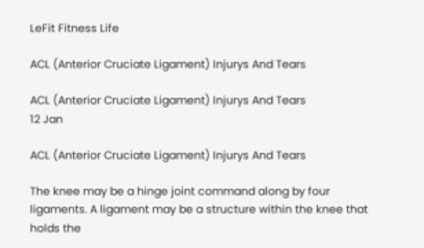LeFit Fitness Life

ACL (Anterior Cruciate Ligament) Injurys And Tears

ACL (Anterior Cruciate Ligament) Injurys And Tears
12 Jan

ACL (Anterior Cruciate Ligament) Injurys And Tears

The knee may be a hinge joint command along by four ligaments. A ligament may be a structure within the knee that holds the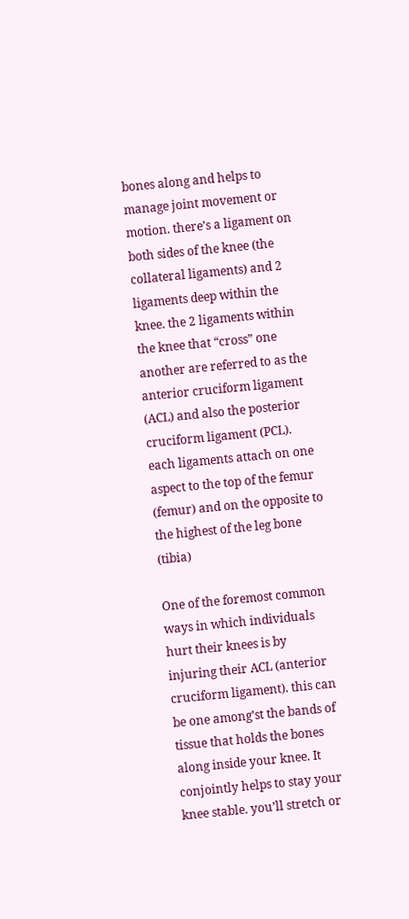bones along and helps to manage joint movement or motion. there’s a ligament on both sides of the knee (the collateral ligaments) and 2 ligaments deep within the knee. the 2 ligaments within the knee that “cross” one another are referred to as the anterior cruciform ligament (ACL) and also the posterior cruciform ligament (PCL). each ligaments attach on one aspect to the top of the femur (femur) and on the opposite to the highest of the leg bone (tibia)

One of the foremost common ways in which individuals hurt their knees is by injuring their ACL (anterior cruciform ligament). this can be one among’st the bands of tissue that holds the bones along inside your knee. It conjointly helps to stay your knee stable. you’ll stretch or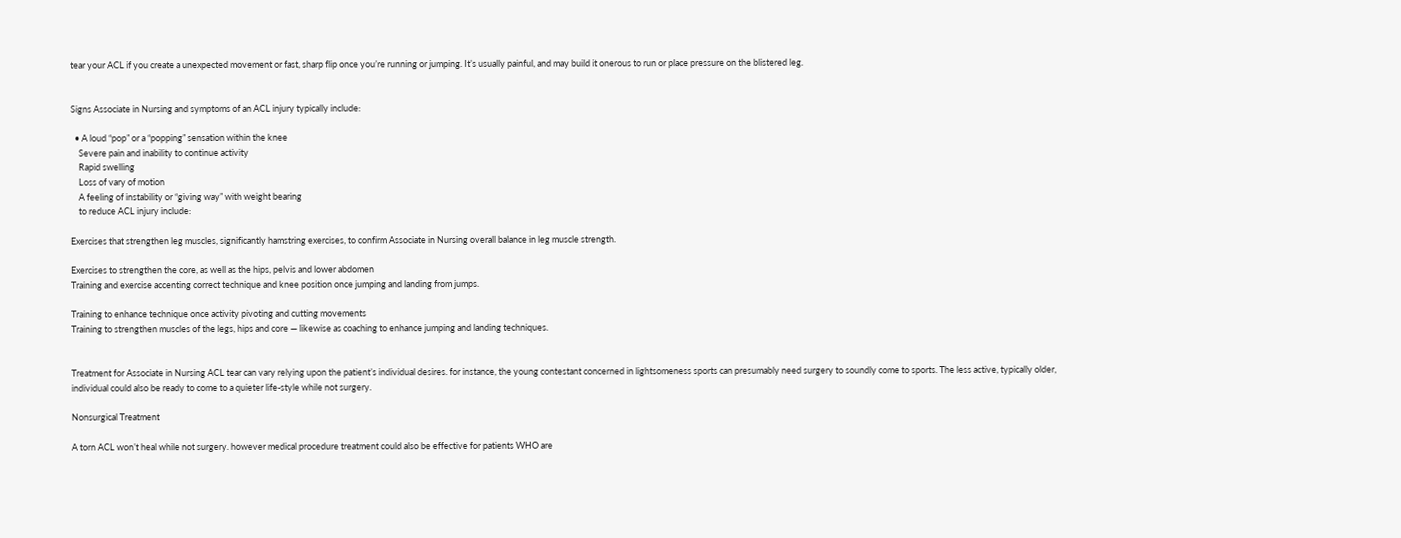tear your ACL if you create a unexpected movement or fast, sharp flip once you’re running or jumping. It’s usually painful, and may build it onerous to run or place pressure on the blistered leg.


Signs Associate in Nursing and symptoms of an ACL injury typically include:

  • A loud “pop” or a “popping” sensation within the knee
    Severe pain and inability to continue activity
    Rapid swelling
    Loss of vary of motion
    A feeling of instability or “giving way” with weight bearing
    to reduce ACL injury include:

Exercises that strengthen leg muscles, significantly hamstring exercises, to confirm Associate in Nursing overall balance in leg muscle strength.

Exercises to strengthen the core, as well as the hips, pelvis and lower abdomen
Training and exercise accenting correct technique and knee position once jumping and landing from jumps.

Training to enhance technique once activity pivoting and cutting movements
Training to strengthen muscles of the legs, hips and core — likewise as coaching to enhance jumping and landing techniques.


Treatment for Associate in Nursing ACL tear can vary relying upon the patient’s individual desires. for instance, the young contestant concerned in lightsomeness sports can presumably need surgery to soundly come to sports. The less active, typically older, individual could also be ready to come to a quieter life-style while not surgery.

Nonsurgical Treatment

A torn ACL won’t heal while not surgery. however medical procedure treatment could also be effective for patients WHO are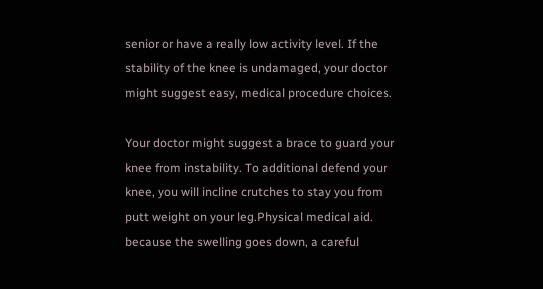senior or have a really low activity level. If the stability of the knee is undamaged, your doctor might suggest easy, medical procedure choices.

Your doctor might suggest a brace to guard your knee from instability. To additional defend your knee, you will incline crutches to stay you from putt weight on your leg.Physical medical aid. because the swelling goes down, a careful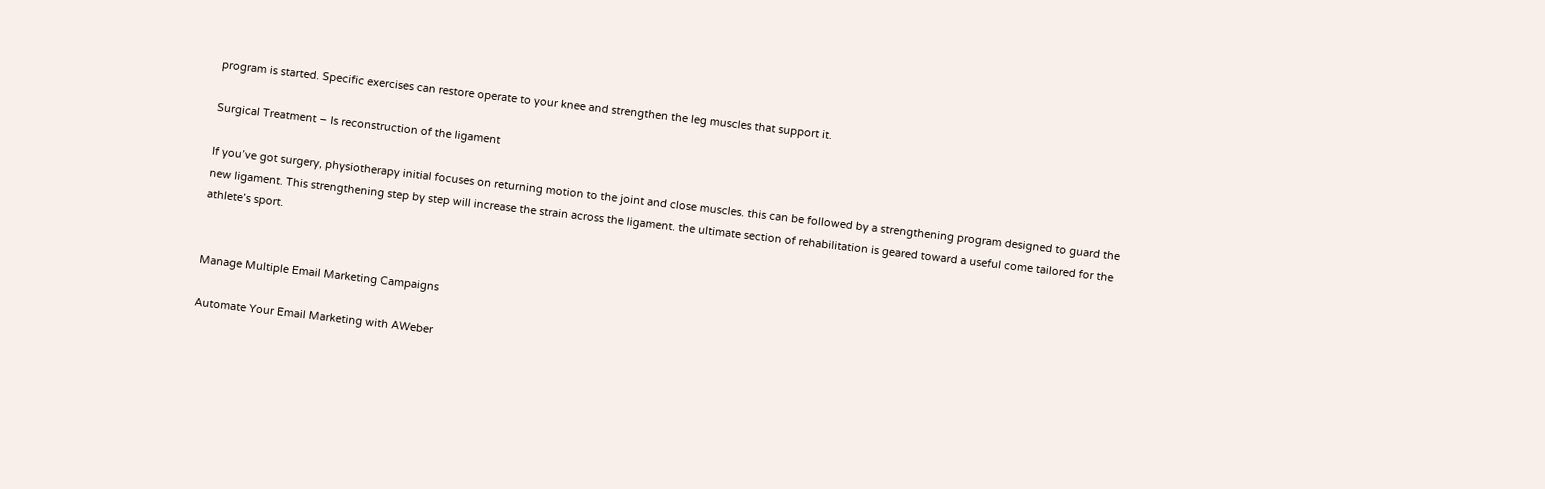program is started. Specific exercises can restore operate to your knee and strengthen the leg muscles that support it.

Surgical Treatment – Is reconstruction of the ligament

If you’ve got surgery, physiotherapy initial focuses on returning motion to the joint and close muscles. this can be followed by a strengthening program designed to guard the new ligament. This strengthening step by step will increase the strain across the ligament. the ultimate section of rehabilitation is geared toward a useful come tailored for the athlete’s sport.


Manage Multiple Email Marketing Campaigns

Automate Your Email Marketing with AWeber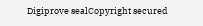Digiprove sealCopyright secured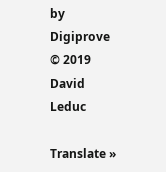by Digiprove © 2019 David Leduc

Translate »